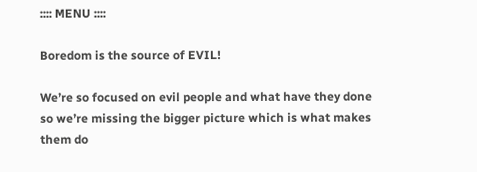:::: MENU ::::

Boredom is the source of EVIL!

We’re so focused on evil people and what have they done so we’re missing the bigger picture which is what makes them do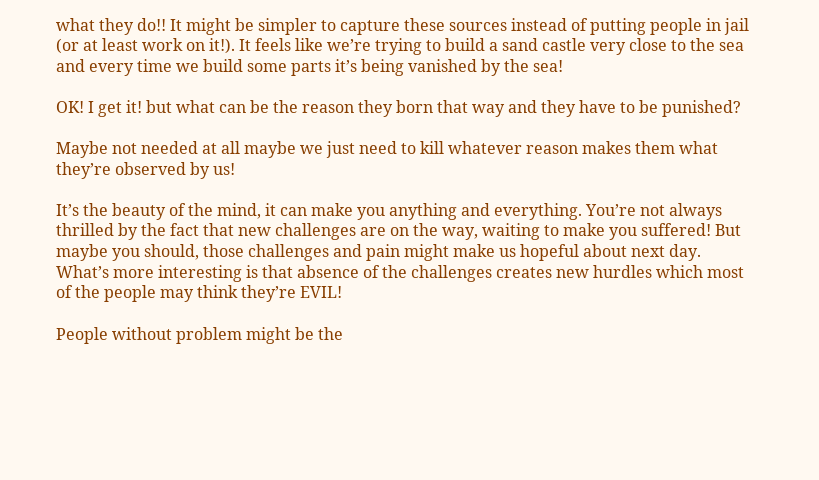what they do!! It might be simpler to capture these sources instead of putting people in jail (or at least work on it!). It feels like we’re trying to build a sand castle very close to the sea and every time we build some parts it’s being vanished by the sea!

OK! I get it! but what can be the reason they born that way and they have to be punished?

Maybe not needed at all maybe we just need to kill whatever reason makes them what they’re observed by us!

It’s the beauty of the mind, it can make you anything and everything. You’re not always thrilled by the fact that new challenges are on the way, waiting to make you suffered! But maybe you should, those challenges and pain might make us hopeful about next day. What’s more interesting is that absence of the challenges creates new hurdles which most of the people may think they’re EVIL!

People without problem might be the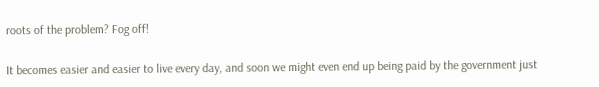roots of the problem? Fog off!

It becomes easier and easier to live every day, and soon we might even end up being paid by the government just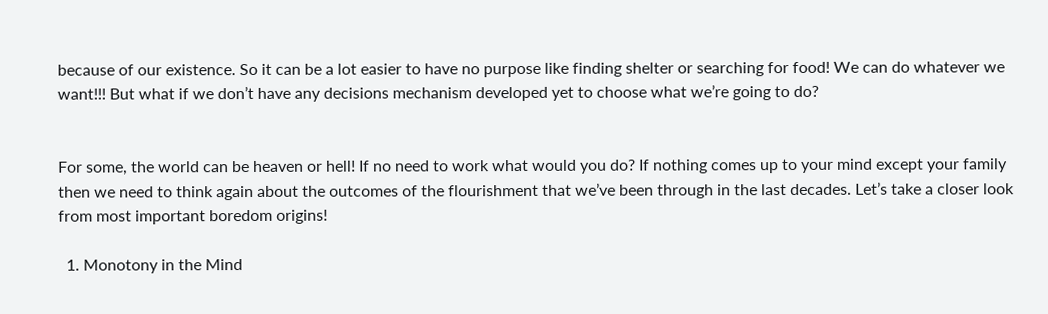because of our existence. So it can be a lot easier to have no purpose like finding shelter or searching for food! We can do whatever we want!!! But what if we don’t have any decisions mechanism developed yet to choose what we’re going to do?


For some, the world can be heaven or hell! If no need to work what would you do? If nothing comes up to your mind except your family then we need to think again about the outcomes of the flourishment that we’ve been through in the last decades. Let’s take a closer look from most important boredom origins!

  1. Monotony in the Mind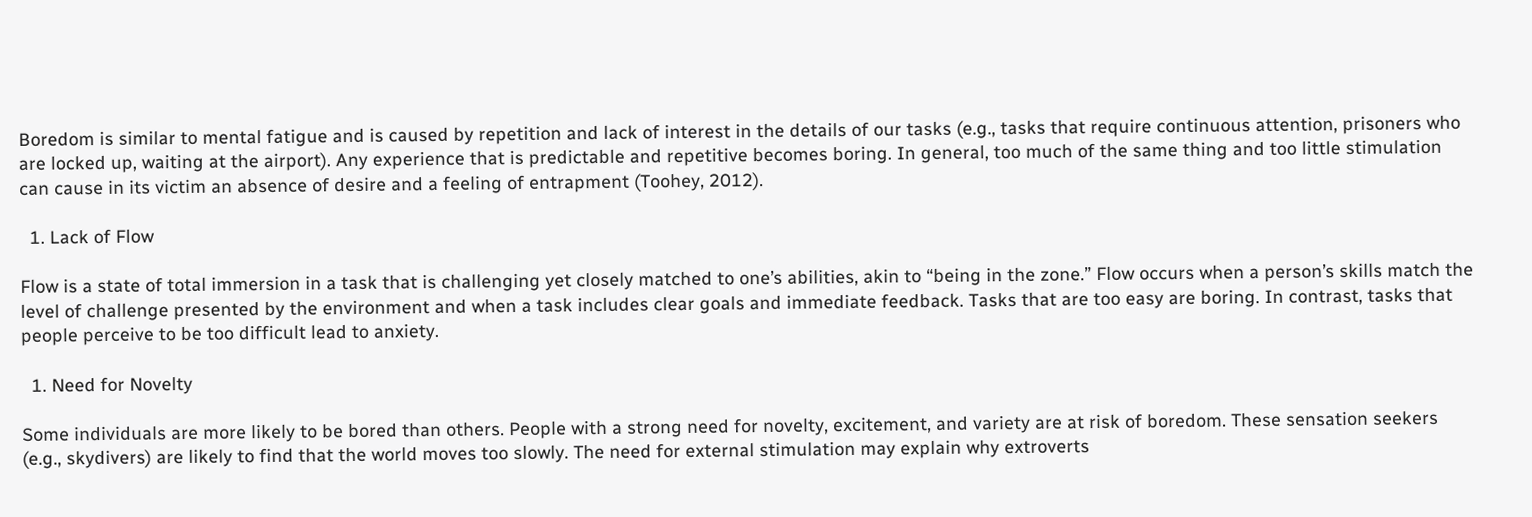Boredom is similar to mental fatigue and is caused by repetition and lack of interest in the details of our tasks (e.g., tasks that require continuous attention, prisoners who are locked up, waiting at the airport). Any experience that is predictable and repetitive becomes boring. In general, too much of the same thing and too little stimulation can cause in its victim an absence of desire and a feeling of entrapment (Toohey, 2012).

  1. Lack of Flow

Flow is a state of total immersion in a task that is challenging yet closely matched to one’s abilities, akin to “being in the zone.” Flow occurs when a person’s skills match the level of challenge presented by the environment and when a task includes clear goals and immediate feedback. Tasks that are too easy are boring. In contrast, tasks that people perceive to be too difficult lead to anxiety.

  1. Need for Novelty

Some individuals are more likely to be bored than others. People with a strong need for novelty, excitement, and variety are at risk of boredom. These sensation seekers (e.g., skydivers) are likely to find that the world moves too slowly. The need for external stimulation may explain why extroverts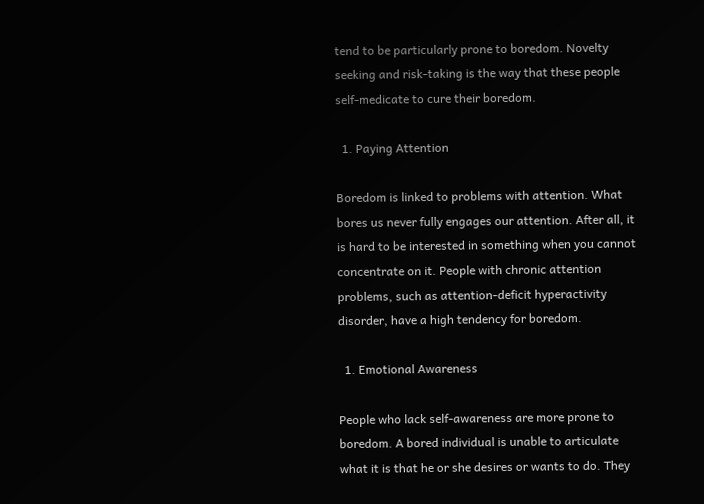tend to be particularly prone to boredom. Novelty seeking and risk-taking is the way that these people self-medicate to cure their boredom.

  1. Paying Attention

Boredom is linked to problems with attention. What bores us never fully engages our attention. After all, it is hard to be interested in something when you cannot concentrate on it. People with chronic attention problems, such as attention-deficit hyperactivity disorder, have a high tendency for boredom.

  1. Emotional Awareness

People who lack self-awareness are more prone to boredom. A bored individual is unable to articulate what it is that he or she desires or wants to do. They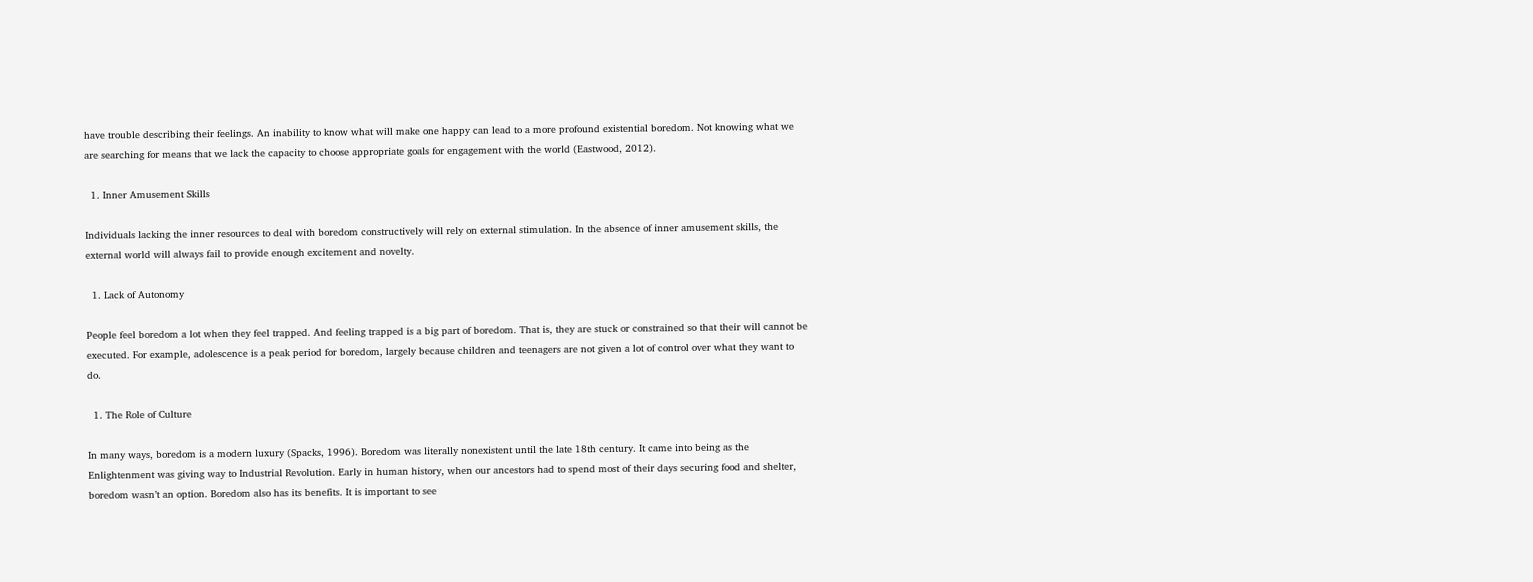have trouble describing their feelings. An inability to know what will make one happy can lead to a more profound existential boredom. Not knowing what we are searching for means that we lack the capacity to choose appropriate goals for engagement with the world (Eastwood, 2012).

  1. Inner Amusement Skills

Individuals lacking the inner resources to deal with boredom constructively will rely on external stimulation. In the absence of inner amusement skills, the external world will always fail to provide enough excitement and novelty.

  1. Lack of Autonomy

People feel boredom a lot when they feel trapped. And feeling trapped is a big part of boredom. That is, they are stuck or constrained so that their will cannot be executed. For example, adolescence is a peak period for boredom, largely because children and teenagers are not given a lot of control over what they want to do.

  1. The Role of Culture

In many ways, boredom is a modern luxury (Spacks, 1996). Boredom was literally nonexistent until the late 18th century. It came into being as the Enlightenment was giving way to Industrial Revolution. Early in human history, when our ancestors had to spend most of their days securing food and shelter, boredom wasn’t an option. Boredom also has its benefits. It is important to see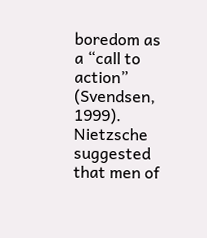boredom as a “call to action” (Svendsen, 1999). Nietzsche suggested that men of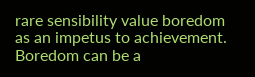rare sensibility value boredom as an impetus to achievement. Boredom can be a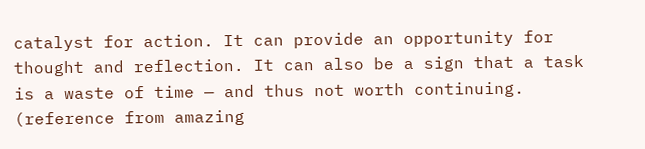catalyst for action. It can provide an opportunity for thought and reflection. It can also be a sign that a task is a waste of time — and thus not worth continuing. (reference from amazing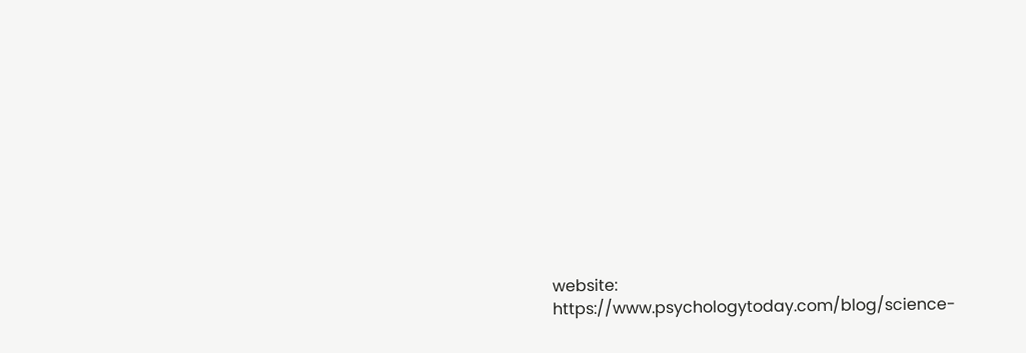website: https://www.psychologytoday.com/blog/science-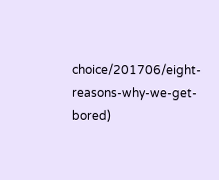choice/201706/eight-reasons-why-we-get-bored)